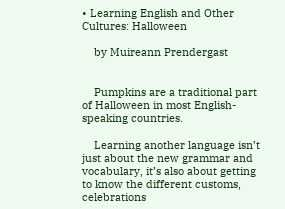• Learning English and Other Cultures: Halloween

    by Muireann Prendergast


    Pumpkins are a traditional part of Halloween in most English-speaking countries.

    Learning another language isn’t just about the new grammar and vocabulary, it’s also about getting to know the different customs, celebrations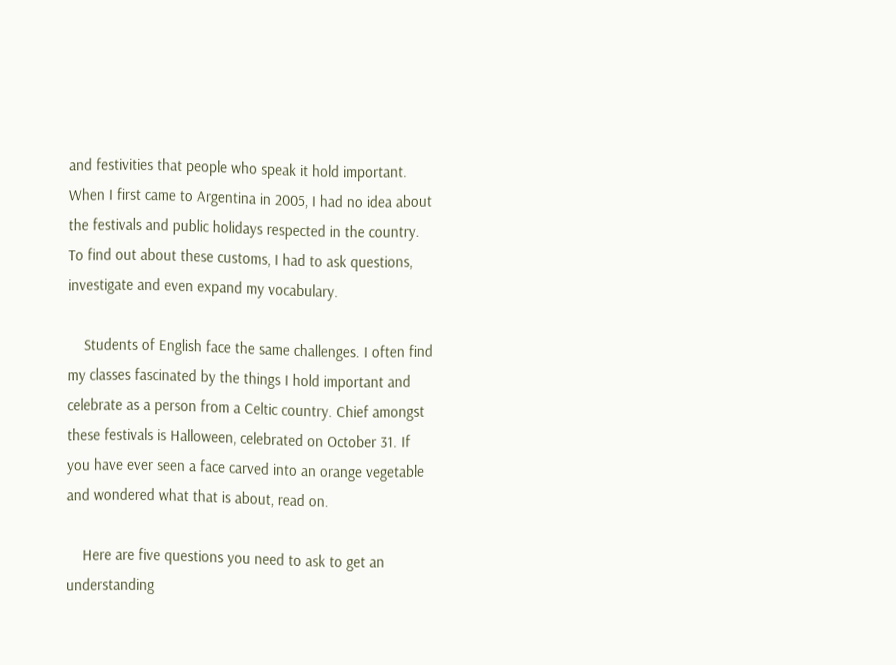and festivities that people who speak it hold important. When I first came to Argentina in 2005, I had no idea about the festivals and public holidays respected in the country. To find out about these customs, I had to ask questions, investigate and even expand my vocabulary.

    Students of English face the same challenges. I often find my classes fascinated by the things I hold important and celebrate as a person from a Celtic country. Chief amongst these festivals is Halloween, celebrated on October 31. If you have ever seen a face carved into an orange vegetable and wondered what that is about, read on.

    Here are five questions you need to ask to get an understanding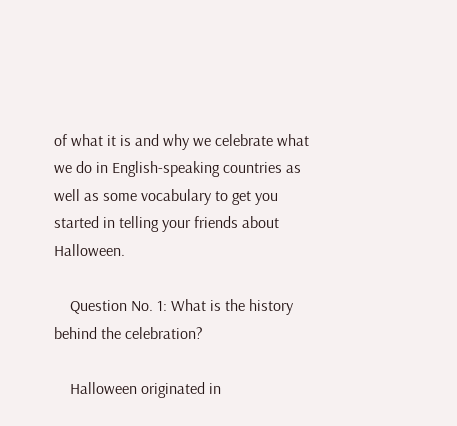of what it is and why we celebrate what we do in English-speaking countries as well as some vocabulary to get you started in telling your friends about Halloween.

    Question No. 1: What is the history behind the celebration?

    Halloween originated in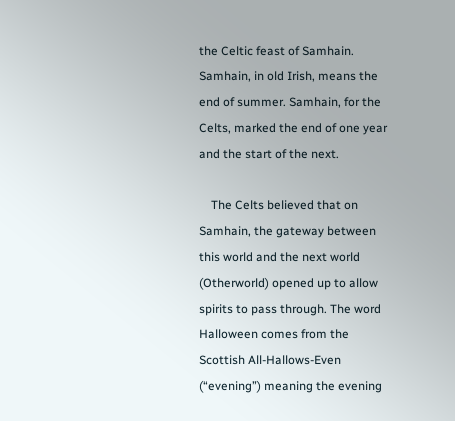the Celtic feast of Samhain. Samhain, in old Irish, means the end of summer. Samhain, for the Celts, marked the end of one year and the start of the next.

    The Celts believed that on Samhain, the gateway between this world and the next world (Otherworld) opened up to allow spirits to pass through. The word Halloween comes from the Scottish All-Hallows-Even (“evening”) meaning the evening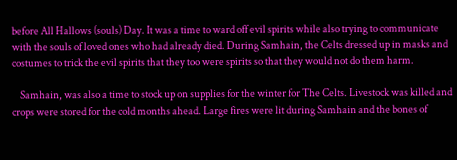before All Hallows (souls) Day. It was a time to ward off evil spirits while also trying to communicate with the souls of loved ones who had already died. During Samhain, the Celts dressed up in masks and costumes to trick the evil spirits that they too were spirits so that they would not do them harm.

    Samhain, was also a time to stock up on supplies for the winter for The Celts. Livestock was killed and crops were stored for the cold months ahead. Large fires were lit during Samhain and the bones of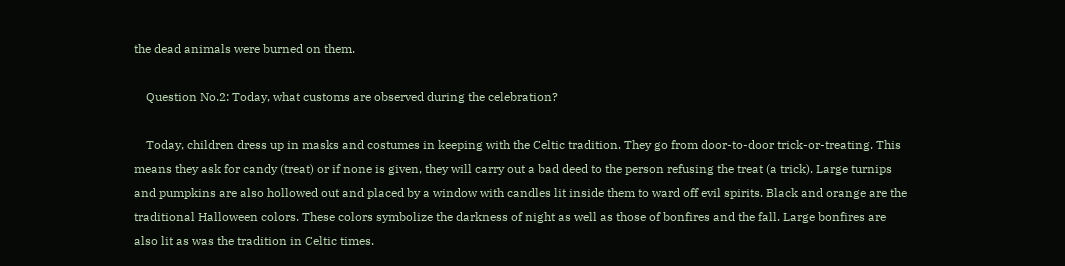the dead animals were burned on them.

    Question No.2: Today, what customs are observed during the celebration?

    Today, children dress up in masks and costumes in keeping with the Celtic tradition. They go from door-to-door trick-or-treating. This means they ask for candy (treat) or if none is given, they will carry out a bad deed to the person refusing the treat (a trick). Large turnips and pumpkins are also hollowed out and placed by a window with candles lit inside them to ward off evil spirits. Black and orange are the traditional Halloween colors. These colors symbolize the darkness of night as well as those of bonfires and the fall. Large bonfires are also lit as was the tradition in Celtic times.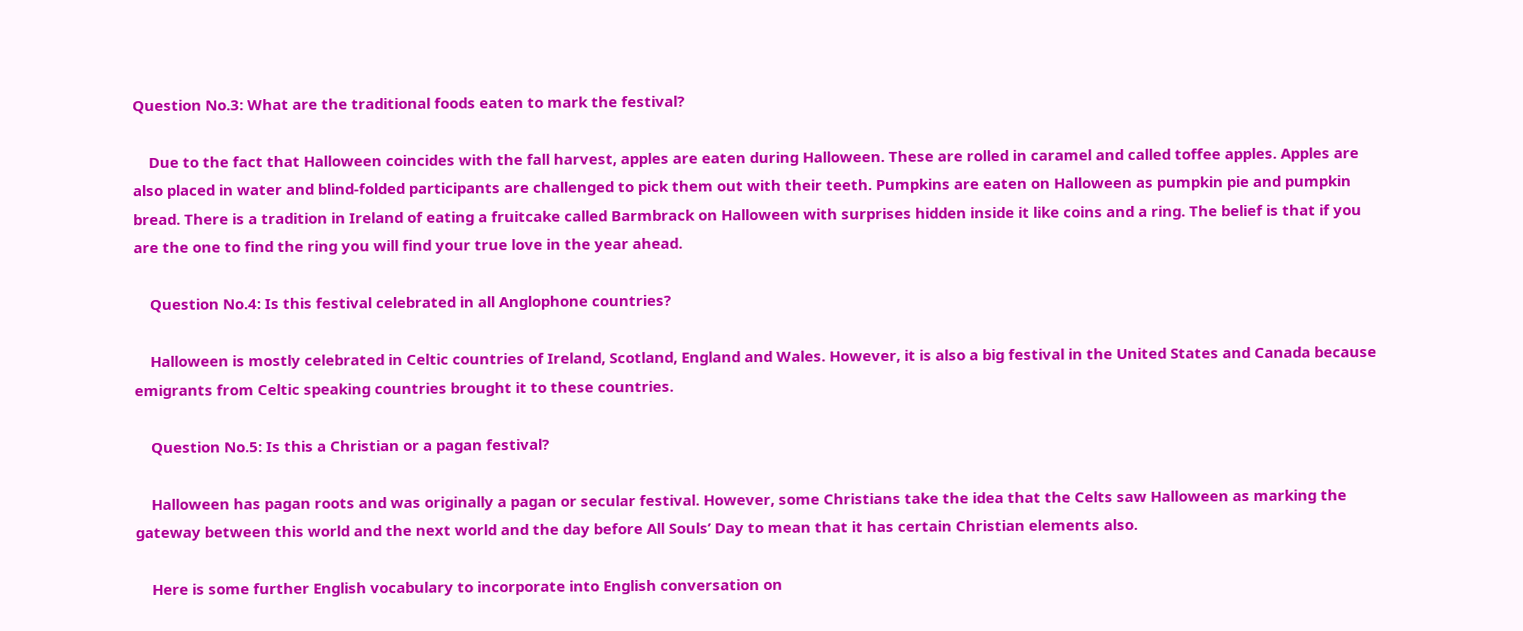Question No.3: What are the traditional foods eaten to mark the festival?

    Due to the fact that Halloween coincides with the fall harvest, apples are eaten during Halloween. These are rolled in caramel and called toffee apples. Apples are also placed in water and blind-folded participants are challenged to pick them out with their teeth. Pumpkins are eaten on Halloween as pumpkin pie and pumpkin bread. There is a tradition in Ireland of eating a fruitcake called Barmbrack on Halloween with surprises hidden inside it like coins and a ring. The belief is that if you are the one to find the ring you will find your true love in the year ahead.

    Question No.4: Is this festival celebrated in all Anglophone countries?

    Halloween is mostly celebrated in Celtic countries of Ireland, Scotland, England and Wales. However, it is also a big festival in the United States and Canada because emigrants from Celtic speaking countries brought it to these countries.

    Question No.5: Is this a Christian or a pagan festival?

    Halloween has pagan roots and was originally a pagan or secular festival. However, some Christians take the idea that the Celts saw Halloween as marking the gateway between this world and the next world and the day before All Souls’ Day to mean that it has certain Christian elements also.

    Here is some further English vocabulary to incorporate into English conversation on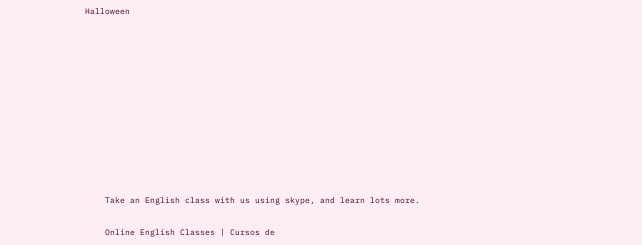Halloween











    Take an English class with us using skype, and learn lots more.

    Online English Classes | Cursos de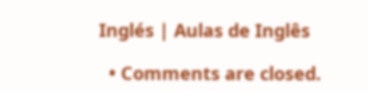Inglés | Aulas de Inglês

  • Comments are closed.